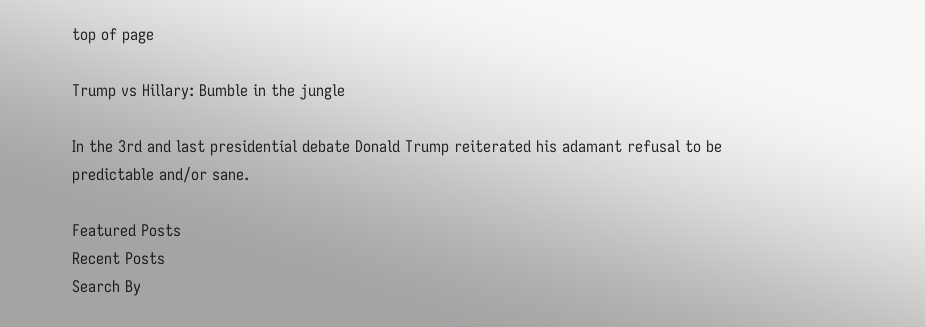top of page

Trump vs Hillary: Bumble in the jungle

In the 3rd and last presidential debate Donald Trump reiterated his adamant refusal to be predictable and/or sane.

Featured Posts
Recent Posts
Search By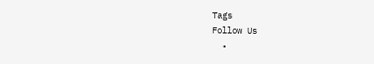Tags
Follow Us
  •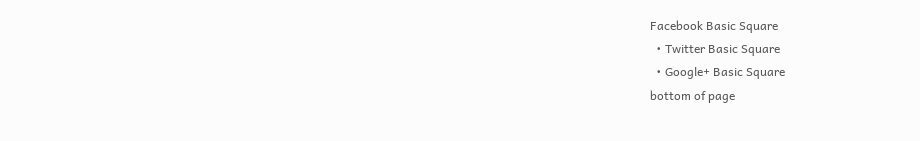Facebook Basic Square
  • Twitter Basic Square
  • Google+ Basic Square
bottom of page